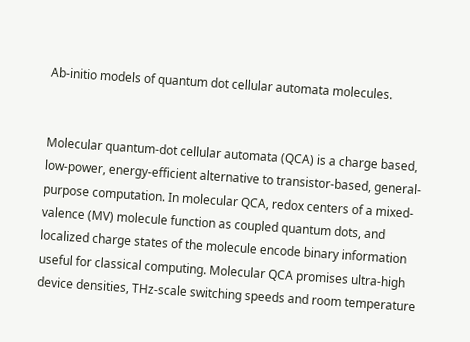Ab-initio models of quantum dot cellular automata molecules.


Molecular quantum-dot cellular automata (QCA) is a charge based, low-power, energy-efficient alternative to transistor-based, general-purpose computation. In molecular QCA, redox centers of a mixed-valence (MV) molecule function as coupled quantum dots, and localized charge states of the molecule encode binary information useful for classical computing. Molecular QCA promises ultra-high device densities, THz-scale switching speeds and room temperature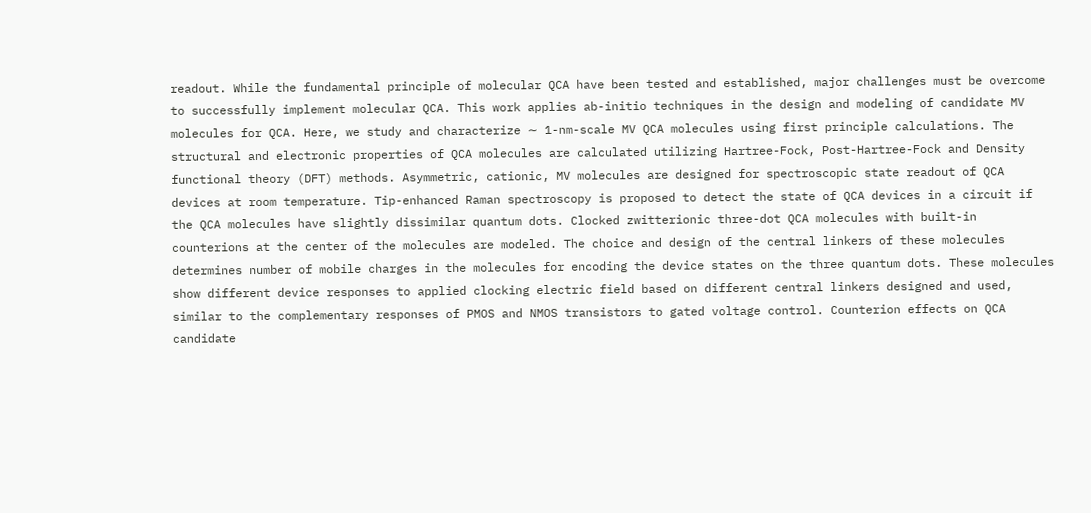readout. While the fundamental principle of molecular QCA have been tested and established, major challenges must be overcome to successfully implement molecular QCA. This work applies ab-initio techniques in the design and modeling of candidate MV molecules for QCA. Here, we study and characterize ∼ 1-nm-scale MV QCA molecules using first principle calculations. The structural and electronic properties of QCA molecules are calculated utilizing Hartree-Fock, Post-Hartree-Fock and Density functional theory (DFT) methods. Asymmetric, cationic, MV molecules are designed for spectroscopic state readout of QCA devices at room temperature. Tip-enhanced Raman spectroscopy is proposed to detect the state of QCA devices in a circuit if the QCA molecules have slightly dissimilar quantum dots. Clocked zwitterionic three-dot QCA molecules with built-in counterions at the center of the molecules are modeled. The choice and design of the central linkers of these molecules determines number of mobile charges in the molecules for encoding the device states on the three quantum dots. These molecules show different device responses to applied clocking electric field based on different central linkers designed and used, similar to the complementary responses of PMOS and NMOS transistors to gated voltage control. Counterion effects on QCA candidate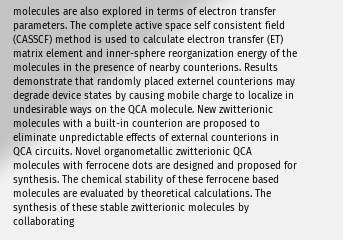molecules are also explored in terms of electron transfer parameters. The complete active space self consistent field (CASSCF) method is used to calculate electron transfer (ET) matrix element and inner-sphere reorganization energy of the molecules in the presence of nearby counterions. Results demonstrate that randomly placed externel counterions may degrade device states by causing mobile charge to localize in undesirable ways on the QCA molecule. New zwitterionic molecules with a built-in counterion are proposed to eliminate unpredictable effects of external counterions in QCA circuits. Novel organometallic zwitterionic QCA molecules with ferrocene dots are designed and proposed for synthesis. The chemical stability of these ferrocene based molecules are evaluated by theoretical calculations. The synthesis of these stable zwitterionic molecules by collaborating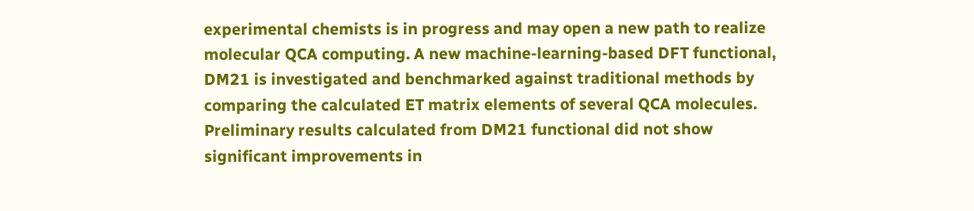experimental chemists is in progress and may open a new path to realize molecular QCA computing. A new machine-learning-based DFT functional, DM21 is investigated and benchmarked against traditional methods by comparing the calculated ET matrix elements of several QCA molecules. Preliminary results calculated from DM21 functional did not show significant improvements in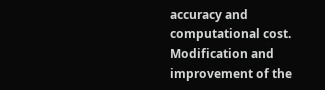accuracy and computational cost. Modification and improvement of the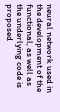neural network used in the development of the functional, as well as the underlying code is proposed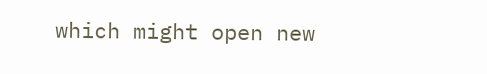which might open new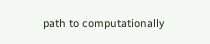path to computationally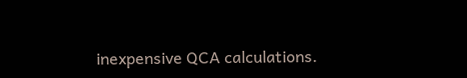inexpensive QCA calculations.